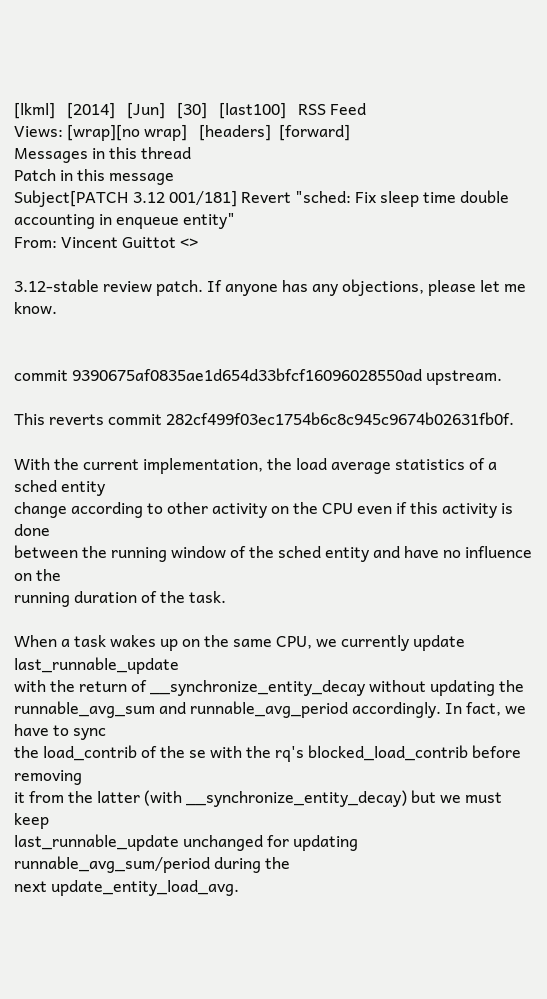[lkml]   [2014]   [Jun]   [30]   [last100]   RSS Feed
Views: [wrap][no wrap]   [headers]  [forward]
Messages in this thread
Patch in this message
Subject[PATCH 3.12 001/181] Revert "sched: Fix sleep time double accounting in enqueue entity"
From: Vincent Guittot <>

3.12-stable review patch. If anyone has any objections, please let me know.


commit 9390675af0835ae1d654d33bfcf16096028550ad upstream.

This reverts commit 282cf499f03ec1754b6c8c945c9674b02631fb0f.

With the current implementation, the load average statistics of a sched entity
change according to other activity on the CPU even if this activity is done
between the running window of the sched entity and have no influence on the
running duration of the task.

When a task wakes up on the same CPU, we currently update last_runnable_update
with the return of __synchronize_entity_decay without updating the
runnable_avg_sum and runnable_avg_period accordingly. In fact, we have to sync
the load_contrib of the se with the rq's blocked_load_contrib before removing
it from the latter (with __synchronize_entity_decay) but we must keep
last_runnable_update unchanged for updating runnable_avg_sum/period during the
next update_entity_load_avg.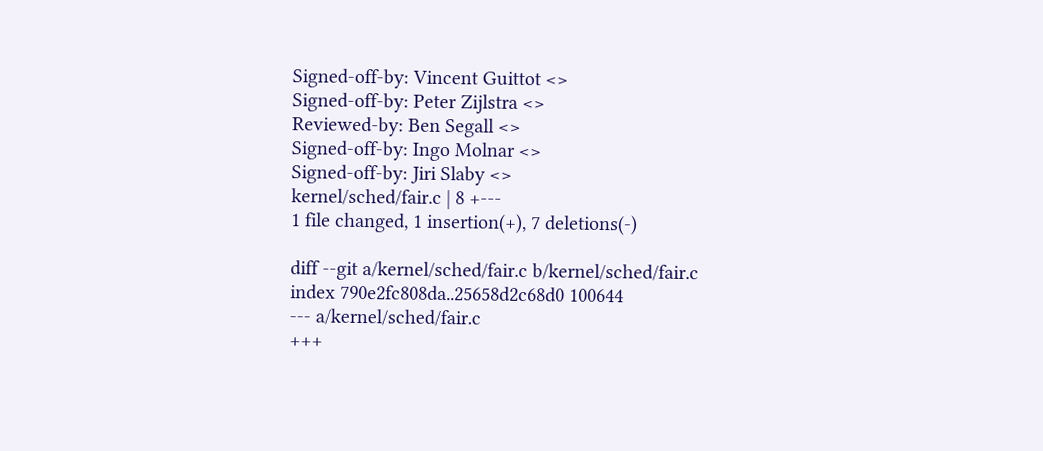Signed-off-by: Vincent Guittot <>
Signed-off-by: Peter Zijlstra <>
Reviewed-by: Ben Segall <>
Signed-off-by: Ingo Molnar <>
Signed-off-by: Jiri Slaby <>
kernel/sched/fair.c | 8 +---
1 file changed, 1 insertion(+), 7 deletions(-)

diff --git a/kernel/sched/fair.c b/kernel/sched/fair.c
index 790e2fc808da..25658d2c68d0 100644
--- a/kernel/sched/fair.c
+++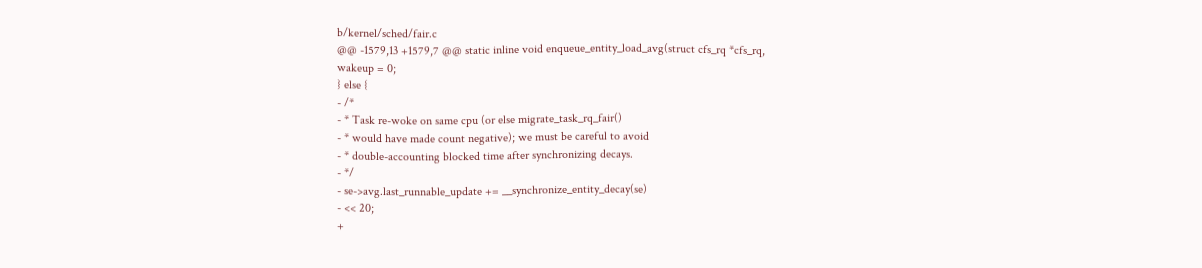b/kernel/sched/fair.c
@@ -1579,13 +1579,7 @@ static inline void enqueue_entity_load_avg(struct cfs_rq *cfs_rq,
wakeup = 0;
} else {
- /*
- * Task re-woke on same cpu (or else migrate_task_rq_fair()
- * would have made count negative); we must be careful to avoid
- * double-accounting blocked time after synchronizing decays.
- */
- se->avg.last_runnable_update += __synchronize_entity_decay(se)
- << 20;
+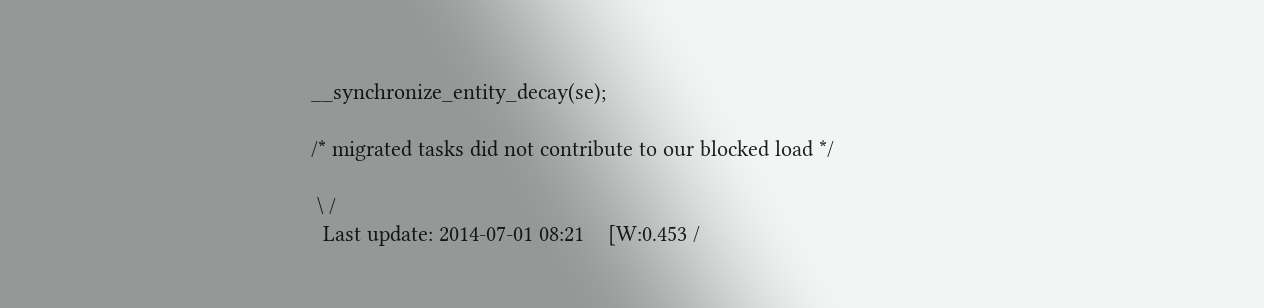__synchronize_entity_decay(se);

/* migrated tasks did not contribute to our blocked load */

 \ /
  Last update: 2014-07-01 08:21    [W:0.453 /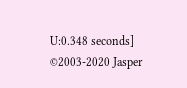U:0.348 seconds]
©2003-2020 Jasper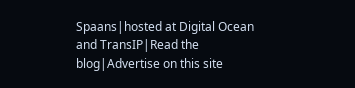Spaans|hosted at Digital Ocean and TransIP|Read the blog|Advertise on this site